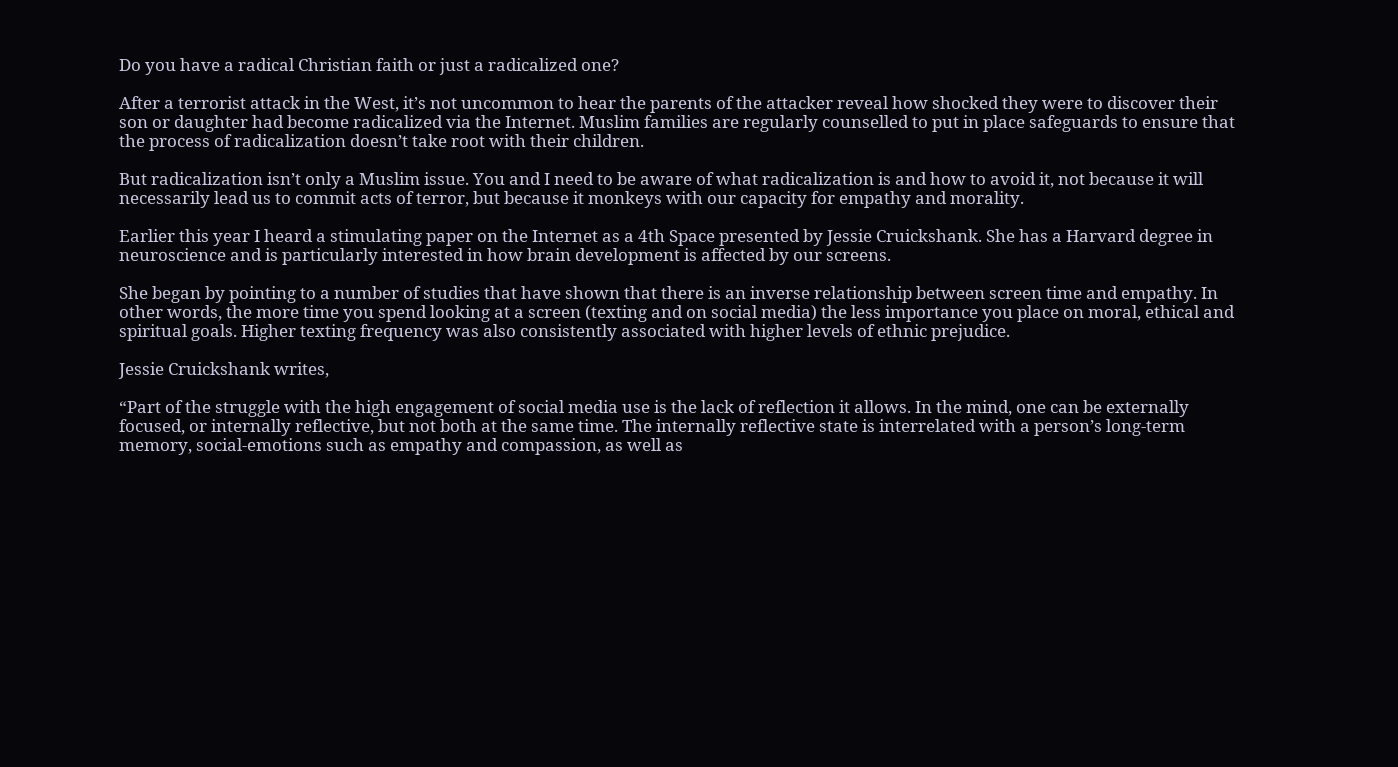Do you have a radical Christian faith or just a radicalized one?

After a terrorist attack in the West, it’s not uncommon to hear the parents of the attacker reveal how shocked they were to discover their son or daughter had become radicalized via the Internet. Muslim families are regularly counselled to put in place safeguards to ensure that the process of radicalization doesn’t take root with their children.

But radicalization isn’t only a Muslim issue. You and I need to be aware of what radicalization is and how to avoid it, not because it will necessarily lead us to commit acts of terror, but because it monkeys with our capacity for empathy and morality.

Earlier this year I heard a stimulating paper on the Internet as a 4th Space presented by Jessie Cruickshank. She has a Harvard degree in neuroscience and is particularly interested in how brain development is affected by our screens.

She began by pointing to a number of studies that have shown that there is an inverse relationship between screen time and empathy. In other words, the more time you spend looking at a screen (texting and on social media) the less importance you place on moral, ethical and spiritual goals. Higher texting frequency was also consistently associated with higher levels of ethnic prejudice.

Jessie Cruickshank writes,

“Part of the struggle with the high engagement of social media use is the lack of reflection it allows. In the mind, one can be externally focused, or internally reflective, but not both at the same time. The internally reflective state is interrelated with a person’s long-term memory, social-emotions such as empathy and compassion, as well as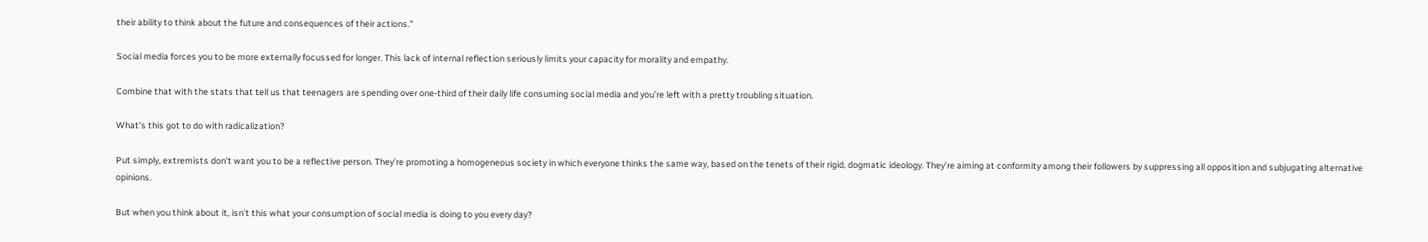their ability to think about the future and consequences of their actions.”

Social media forces you to be more externally focussed for longer. This lack of internal reflection seriously limits your capacity for morality and empathy.

Combine that with the stats that tell us that teenagers are spending over one-third of their daily life consuming social media and you’re left with a pretty troubling situation.

What’s this got to do with radicalization?

Put simply, extremists don’t want you to be a reflective person. They’re promoting a homogeneous society in which everyone thinks the same way, based on the tenets of their rigid, dogmatic ideology. They’re aiming at conformity among their followers by suppressing all opposition and subjugating alternative opinions.

But when you think about it, isn’t this what your consumption of social media is doing to you every day?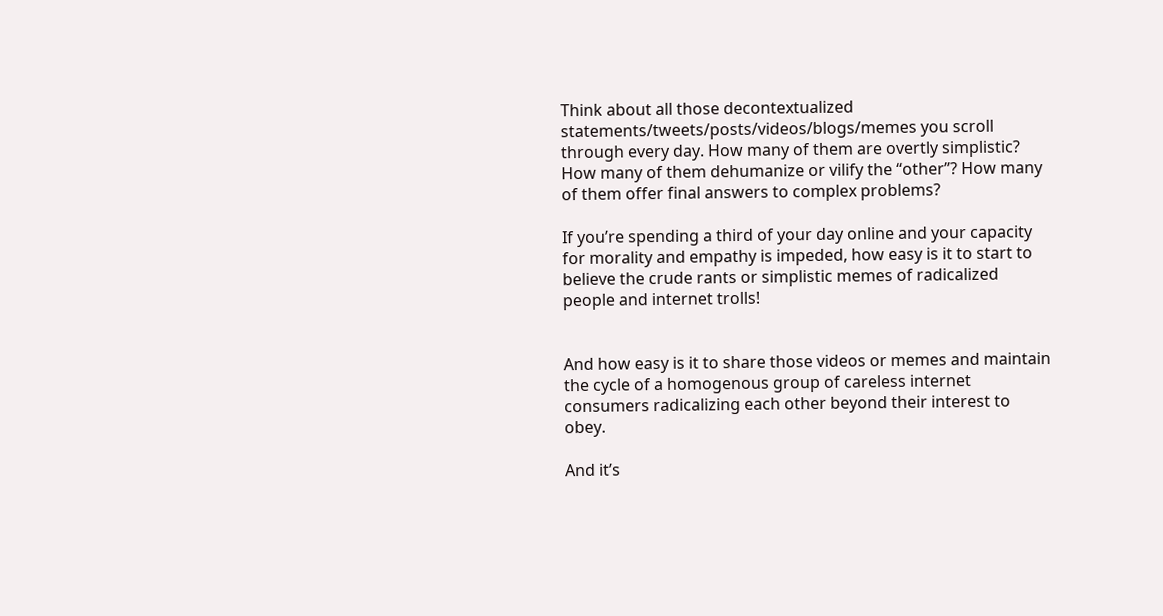Think about all those decontextualized statements/tweets/posts/videos/blogs/memes you scroll through every day. How many of them are overtly simplistic? How many of them dehumanize or vilify the “other”? How many of them offer final answers to complex problems?

If you’re spending a third of your day online and your capacity for morality and empathy is impeded, how easy is it to start to believe the crude rants or simplistic memes of radicalized people and internet trolls!


And how easy is it to share those videos or memes and maintain the cycle of a homogenous group of careless internet consumers radicalizing each other beyond their interest to obey.

And it’s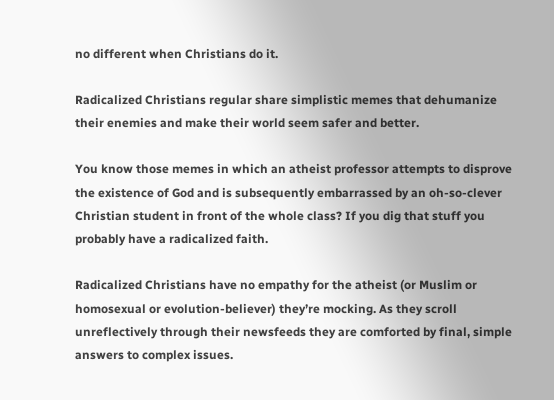no different when Christians do it.

Radicalized Christians regular share simplistic memes that dehumanize their enemies and make their world seem safer and better.

You know those memes in which an atheist professor attempts to disprove the existence of God and is subsequently embarrassed by an oh-so-clever Christian student in front of the whole class? If you dig that stuff you probably have a radicalized faith.

Radicalized Christians have no empathy for the atheist (or Muslim or homosexual or evolution-believer) they’re mocking. As they scroll unreflectively through their newsfeeds they are comforted by final, simple answers to complex issues.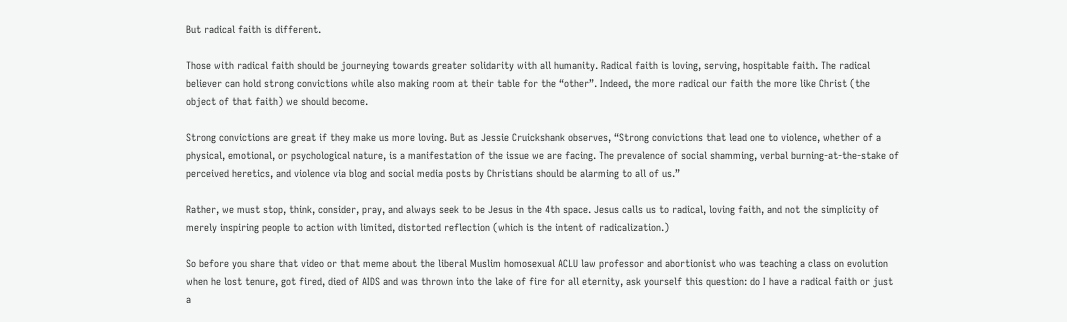But radical faith is different.

Those with radical faith should be journeying towards greater solidarity with all humanity. Radical faith is loving, serving, hospitable faith. The radical believer can hold strong convictions while also making room at their table for the “other”. Indeed, the more radical our faith the more like Christ (the object of that faith) we should become.

Strong convictions are great if they make us more loving. But as Jessie Cruickshank observes, “Strong convictions that lead one to violence, whether of a physical, emotional, or psychological nature, is a manifestation of the issue we are facing. The prevalence of social shamming, verbal burning-at-the-stake of perceived heretics, and violence via blog and social media posts by Christians should be alarming to all of us.”

Rather, we must stop, think, consider, pray, and always seek to be Jesus in the 4th space. Jesus calls us to radical, loving faith, and not the simplicity of merely inspiring people to action with limited, distorted reflection (which is the intent of radicalization.)

So before you share that video or that meme about the liberal Muslim homosexual ACLU law professor and abortionist who was teaching a class on evolution when he lost tenure, got fired, died of AIDS and was thrown into the lake of fire for all eternity, ask yourself this question: do I have a radical faith or just a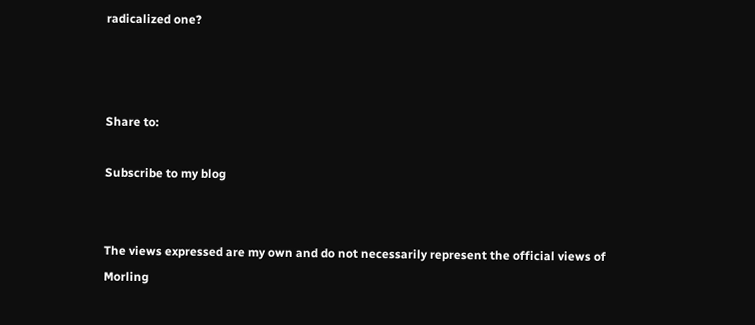radicalized one?



Share to:

Subscribe to my blog


The views expressed are my own and do not necessarily represent the official views of Morling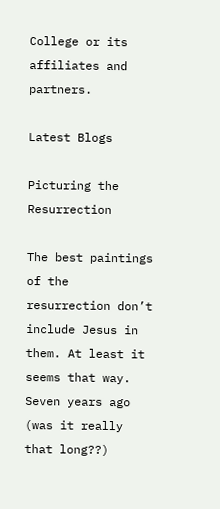College or its affiliates and partners.

Latest Blogs

Picturing the Resurrection

The best paintings of the resurrection don’t include Jesus in them. At least it seems that way. Seven years ago (was it really that long??)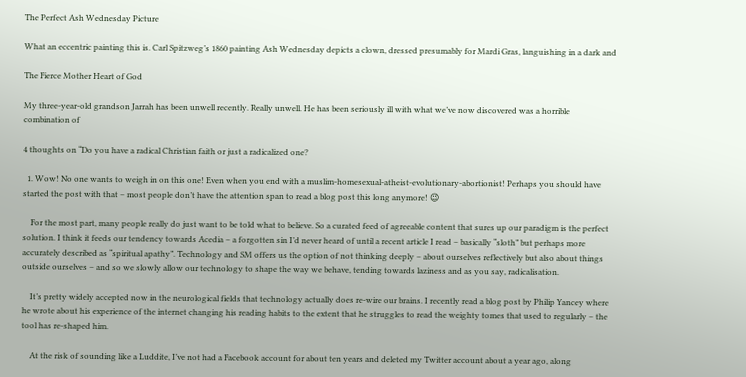The Perfect Ash Wednesday Picture

What an eccentric painting this is. Carl Spitzweg’s 1860 painting Ash Wednesday depicts a clown, dressed presumably for Mardi Gras, languishing in a dark and

The Fierce Mother Heart of God

My three-year-old grandson Jarrah has been unwell recently. Really unwell. He has been seriously ill with what we’ve now discovered was a horrible combination of

4 thoughts on “Do you have a radical Christian faith or just a radicalized one?

  1. Wow! No one wants to weigh in on this one! Even when you end with a muslim-homesexual-atheist-evolutionary-abortionist! Perhaps you should have started the post with that – most people don’t have the attention span to read a blog post this long anymore! 😉

    For the most part, many people really do just want to be told what to believe. So a curated feed of agreeable content that sures up our paradigm is the perfect solution. I think it feeds our tendency towards Acedia – a forgotten sin I’d never heard of until a recent article I read – basically “sloth” but perhaps more accurately described as “spiritual apathy”. Technology and SM offers us the option of not thinking deeply – about ourselves reflectively but also about things outside ourselves – and so we slowly allow our technology to shape the way we behave, tending towards laziness and as you say, radicalisation.

    It’s pretty widely accepted now in the neurological fields that technology actually does re-wire our brains. I recently read a blog post by Philip Yancey where he wrote about his experience of the internet changing his reading habits to the extent that he struggles to read the weighty tomes that used to regularly – the tool has re-shaped him.

    At the risk of sounding like a Luddite, I’ve not had a Facebook account for about ten years and deleted my Twitter account about a year ago, along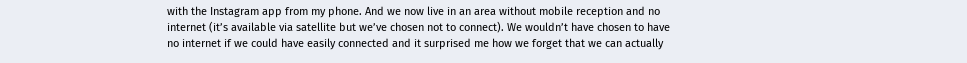with the Instagram app from my phone. And we now live in an area without mobile reception and no internet (it’s available via satellite but we’ve chosen not to connect). We wouldn’t have chosen to have no internet if we could have easily connected and it surprised me how we forget that we can actually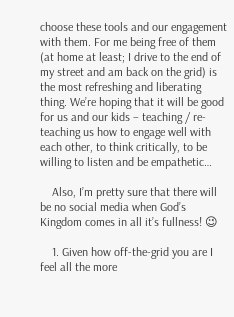choose these tools and our engagement with them. For me being free of them (at home at least; I drive to the end of my street and am back on the grid) is the most refreshing and liberating thing. We’re hoping that it will be good for us and our kids – teaching / re-teaching us how to engage well with each other, to think critically, to be willing to listen and be empathetic…

    Also, I’m pretty sure that there will be no social media when God’s Kingdom comes in all it’s fullness! 😉

    1. Given how off-the-grid you are I feel all the more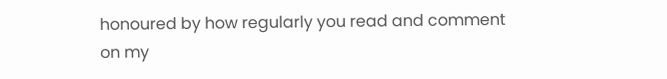honoured by how regularly you read and comment on my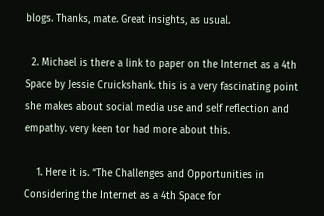blogs. Thanks, mate. Great insights, as usual.

  2. Michael is there a link to paper on the Internet as a 4th Space by Jessie Cruickshank. this is a very fascinating point she makes about social media use and self reflection and empathy. very keen tor had more about this.

    1. Here it is. “The Challenges and Opportunities in Considering the Internet as a 4th Space for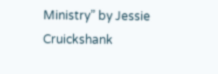Ministry” by Jessie Cruickshank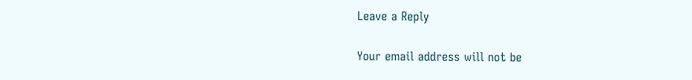Leave a Reply

Your email address will not be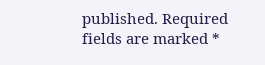published. Required fields are marked *